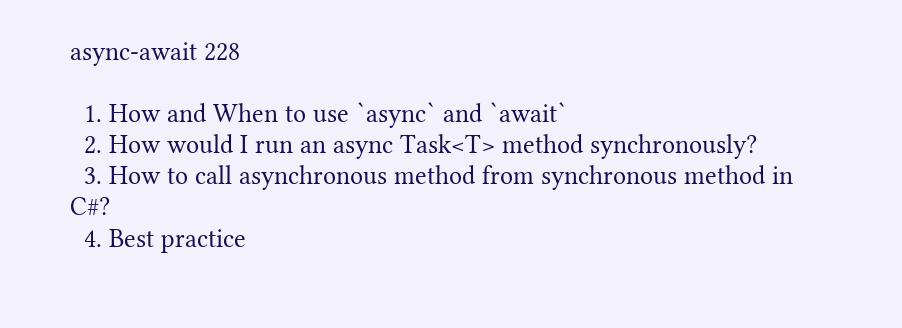async-await 228

  1. How and When to use `async` and `await`
  2. How would I run an async Task<T> method synchronously?
  3. How to call asynchronous method from synchronous method in C#?
  4. Best practice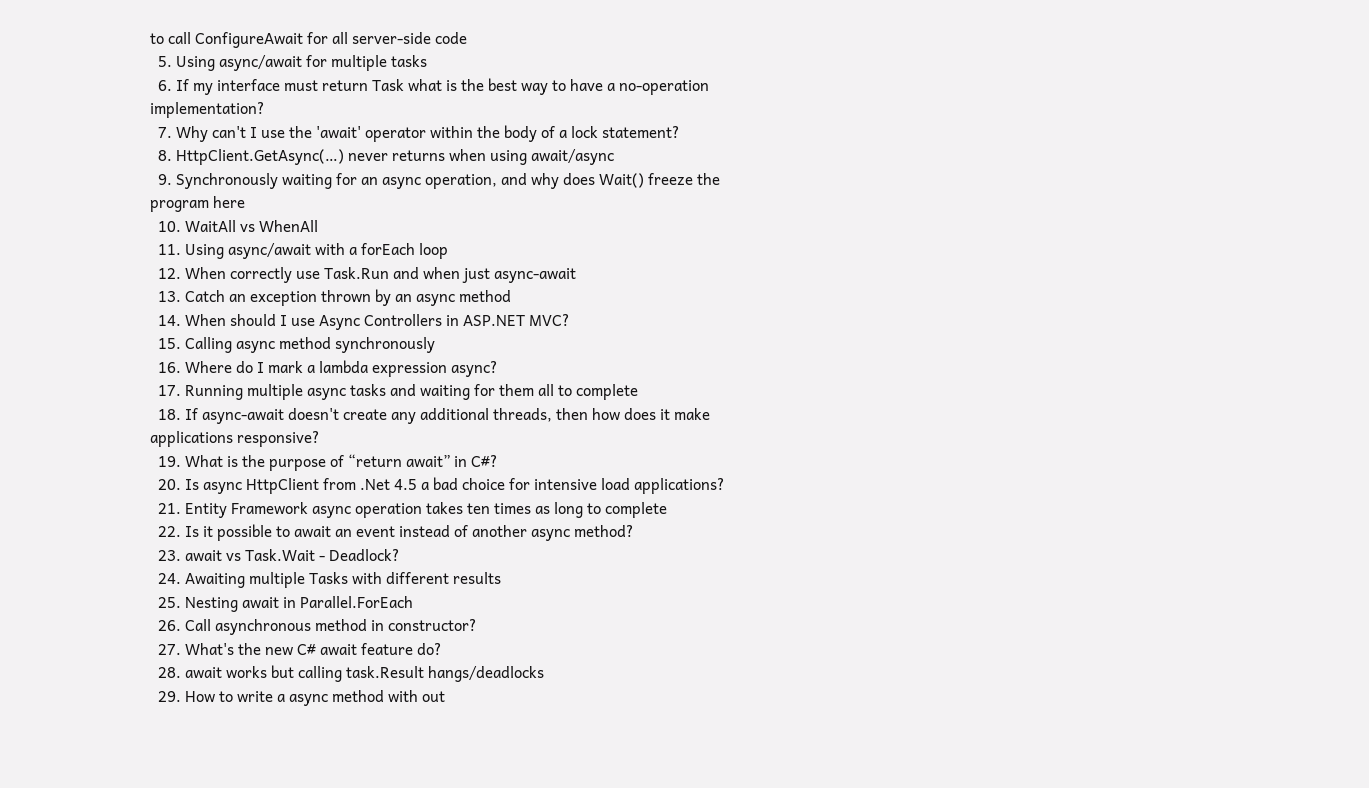to call ConfigureAwait for all server-side code
  5. Using async/await for multiple tasks
  6. If my interface must return Task what is the best way to have a no-operation implementation?
  7. Why can't I use the 'await' operator within the body of a lock statement?
  8. HttpClient.GetAsync(…) never returns when using await/async
  9. Synchronously waiting for an async operation, and why does Wait() freeze the program here
  10. WaitAll vs WhenAll
  11. Using async/await with a forEach loop
  12. When correctly use Task.Run and when just async-await
  13. Catch an exception thrown by an async method
  14. When should I use Async Controllers in ASP.NET MVC?
  15. Calling async method synchronously
  16. Where do I mark a lambda expression async?
  17. Running multiple async tasks and waiting for them all to complete
  18. If async-await doesn't create any additional threads, then how does it make applications responsive?
  19. What is the purpose of “return await” in C#?
  20. Is async HttpClient from .Net 4.5 a bad choice for intensive load applications?
  21. Entity Framework async operation takes ten times as long to complete
  22. Is it possible to await an event instead of another async method?
  23. await vs Task.Wait - Deadlock?
  24. Awaiting multiple Tasks with different results
  25. Nesting await in Parallel.ForEach
  26. Call asynchronous method in constructor?
  27. What's the new C# await feature do?
  28. await works but calling task.Result hangs/deadlocks
  29. How to write a async method with out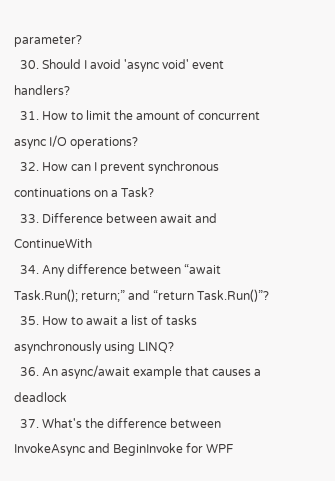parameter?
  30. Should I avoid 'async void' event handlers?
  31. How to limit the amount of concurrent async I/O operations?
  32. How can I prevent synchronous continuations on a Task?
  33. Difference between await and ContinueWith
  34. Any difference between “await Task.Run(); return;” and “return Task.Run()”?
  35. How to await a list of tasks asynchronously using LINQ?
  36. An async/await example that causes a deadlock
  37. What's the difference between InvokeAsync and BeginInvoke for WPF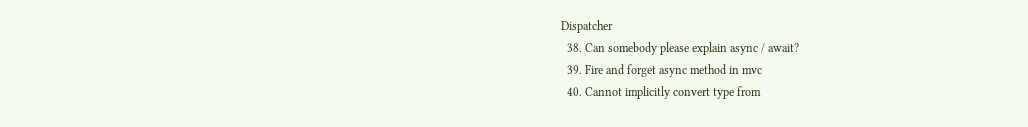Dispatcher
  38. Can somebody please explain async / await?
  39. Fire and forget async method in mvc
  40. Cannot implicitly convert type from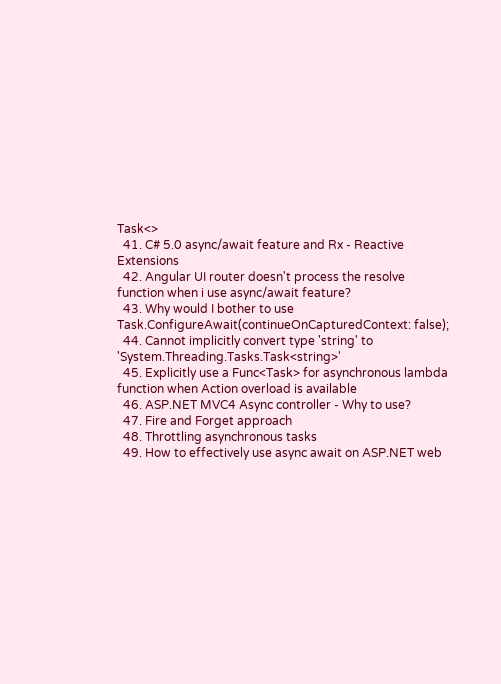Task<>
  41. C# 5.0 async/await feature and Rx - Reactive Extensions
  42. Angular UI router doesn't process the resolve function when i use async/await feature?
  43. Why would I bother to use Task.ConfigureAwait(continueOnCapturedContext: false);
  44. Cannot implicitly convert type 'string' to 'System.Threading.Tasks.Task<string>'
  45. Explicitly use a Func<Task> for asynchronous lambda function when Action overload is available
  46. ASP.NET MVC4 Async controller - Why to use?
  47. Fire and Forget approach
  48. Throttling asynchronous tasks
  49. How to effectively use async await on ASP.NET web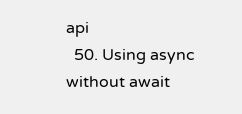api
  50. Using async without await